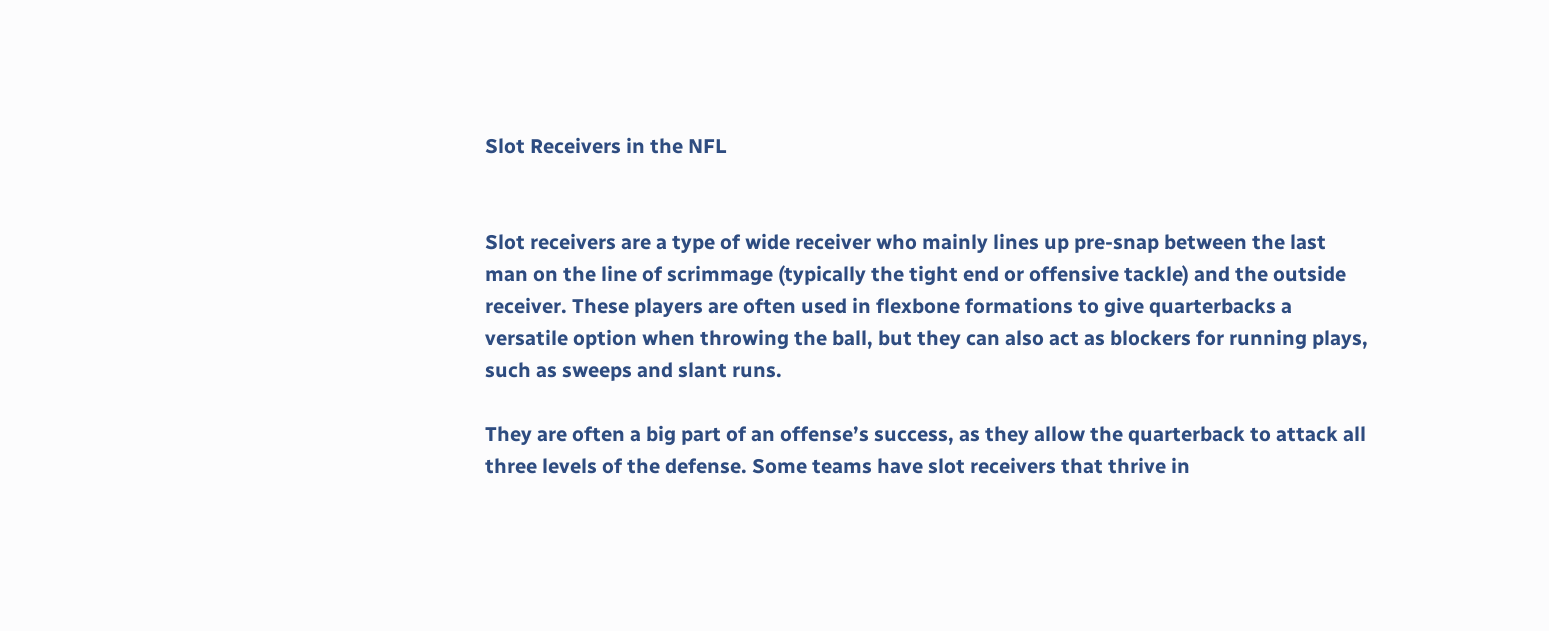Slot Receivers in the NFL


Slot receivers are a type of wide receiver who mainly lines up pre-snap between the last man on the line of scrimmage (typically the tight end or offensive tackle) and the outside receiver. These players are often used in flexbone formations to give quarterbacks a versatile option when throwing the ball, but they can also act as blockers for running plays, such as sweeps and slant runs.

They are often a big part of an offense’s success, as they allow the quarterback to attack all three levels of the defense. Some teams have slot receivers that thrive in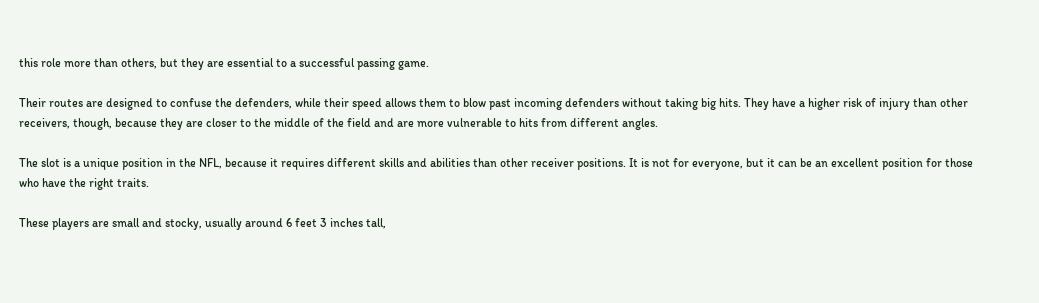this role more than others, but they are essential to a successful passing game.

Their routes are designed to confuse the defenders, while their speed allows them to blow past incoming defenders without taking big hits. They have a higher risk of injury than other receivers, though, because they are closer to the middle of the field and are more vulnerable to hits from different angles.

The slot is a unique position in the NFL, because it requires different skills and abilities than other receiver positions. It is not for everyone, but it can be an excellent position for those who have the right traits.

These players are small and stocky, usually around 6 feet 3 inches tall,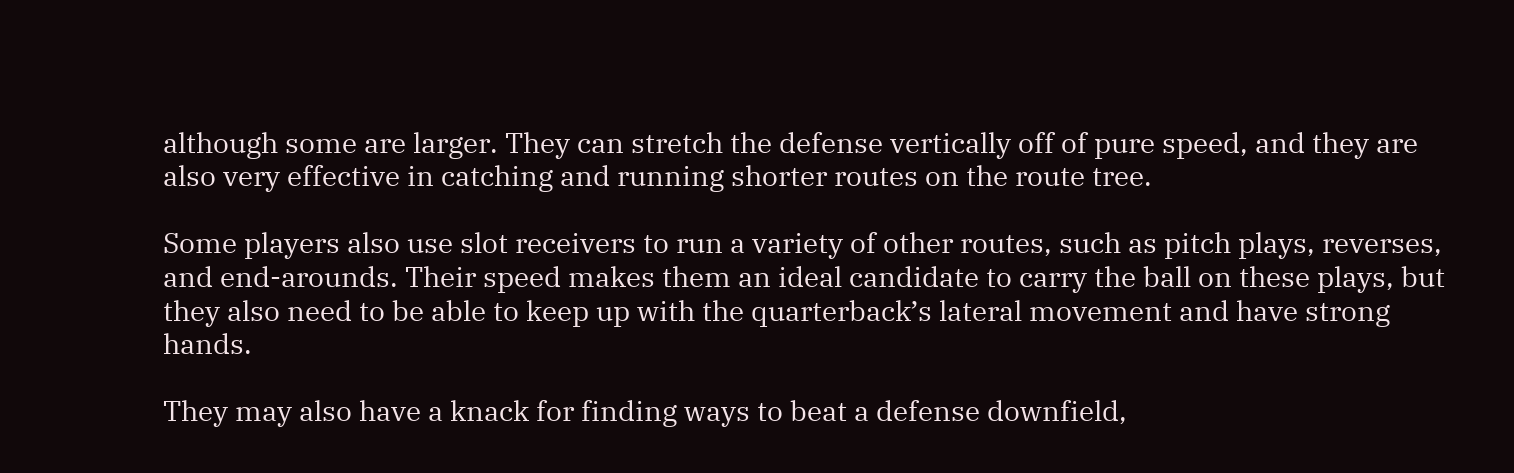although some are larger. They can stretch the defense vertically off of pure speed, and they are also very effective in catching and running shorter routes on the route tree.

Some players also use slot receivers to run a variety of other routes, such as pitch plays, reverses, and end-arounds. Their speed makes them an ideal candidate to carry the ball on these plays, but they also need to be able to keep up with the quarterback’s lateral movement and have strong hands.

They may also have a knack for finding ways to beat a defense downfield,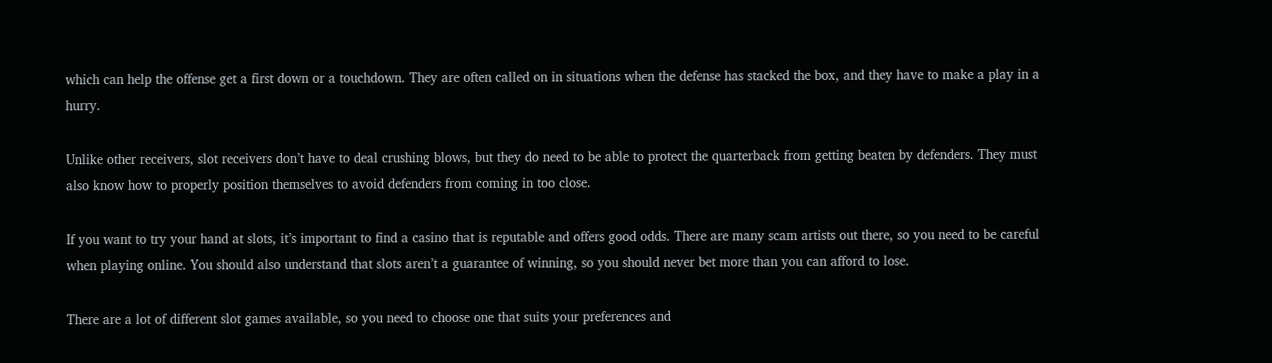which can help the offense get a first down or a touchdown. They are often called on in situations when the defense has stacked the box, and they have to make a play in a hurry.

Unlike other receivers, slot receivers don’t have to deal crushing blows, but they do need to be able to protect the quarterback from getting beaten by defenders. They must also know how to properly position themselves to avoid defenders from coming in too close.

If you want to try your hand at slots, it’s important to find a casino that is reputable and offers good odds. There are many scam artists out there, so you need to be careful when playing online. You should also understand that slots aren’t a guarantee of winning, so you should never bet more than you can afford to lose.

There are a lot of different slot games available, so you need to choose one that suits your preferences and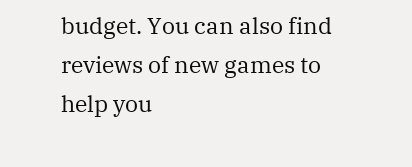budget. You can also find reviews of new games to help you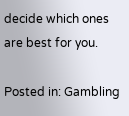decide which ones are best for you.

Posted in: Gambling